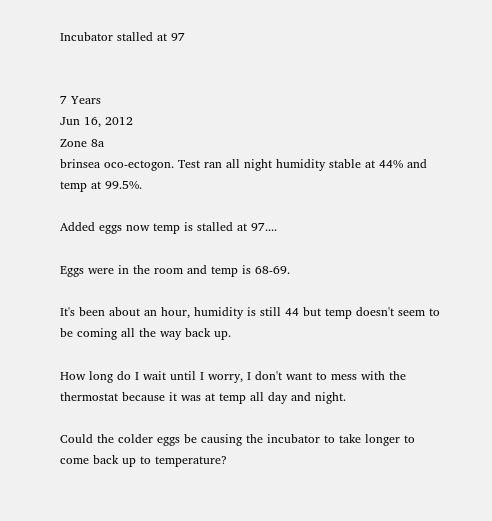Incubator stalled at 97


7 Years
Jun 16, 2012
Zone 8a
brinsea oco-ectogon. Test ran all night humidity stable at 44% and temp at 99.5%.

Added eggs now temp is stalled at 97....

Eggs were in the room and temp is 68-69.

It's been about an hour, humidity is still 44 but temp doesn't seem to be coming all the way back up.

How long do I wait until I worry, I don't want to mess with the thermostat because it was at temp all day and night.

Could the colder eggs be causing the incubator to take longer to come back up to temperature?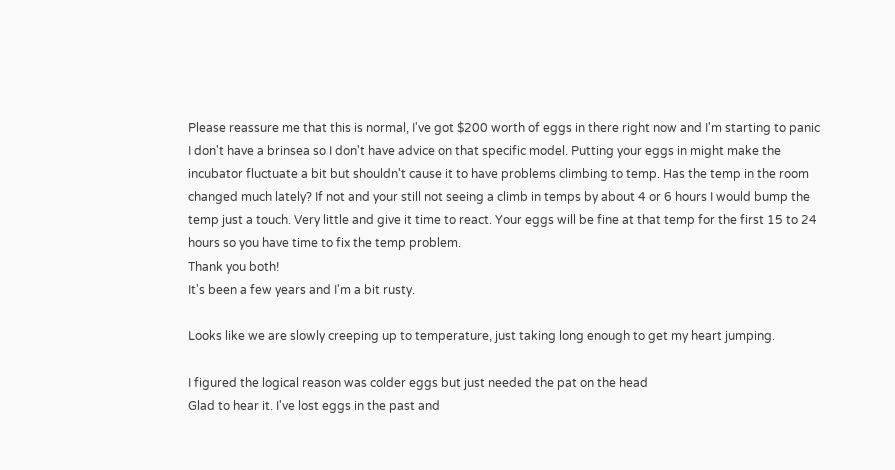Please reassure me that this is normal, I've got $200 worth of eggs in there right now and I'm starting to panic
I don't have a brinsea so I don't have advice on that specific model. Putting your eggs in might make the incubator fluctuate a bit but shouldn't cause it to have problems climbing to temp. Has the temp in the room changed much lately? If not and your still not seeing a climb in temps by about 4 or 6 hours I would bump the temp just a touch. Very little and give it time to react. Your eggs will be fine at that temp for the first 15 to 24 hours so you have time to fix the temp problem.
Thank you both!
It's been a few years and I'm a bit rusty.

Looks like we are slowly creeping up to temperature, just taking long enough to get my heart jumping.

I figured the logical reason was colder eggs but just needed the pat on the head
Glad to hear it. I've lost eggs in the past and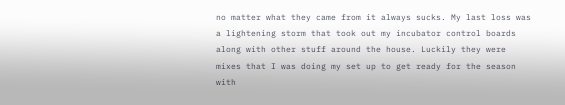no matter what they came from it always sucks. My last loss was a lightening storm that took out my incubator control boards along with other stuff around the house. Luckily they were mixes that I was doing my set up to get ready for the season with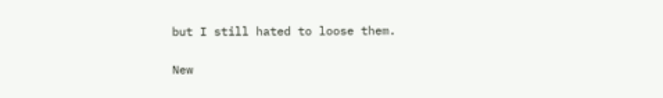but I still hated to loose them.

New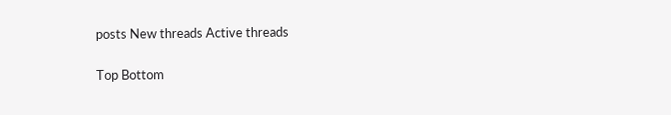posts New threads Active threads

Top Bottom